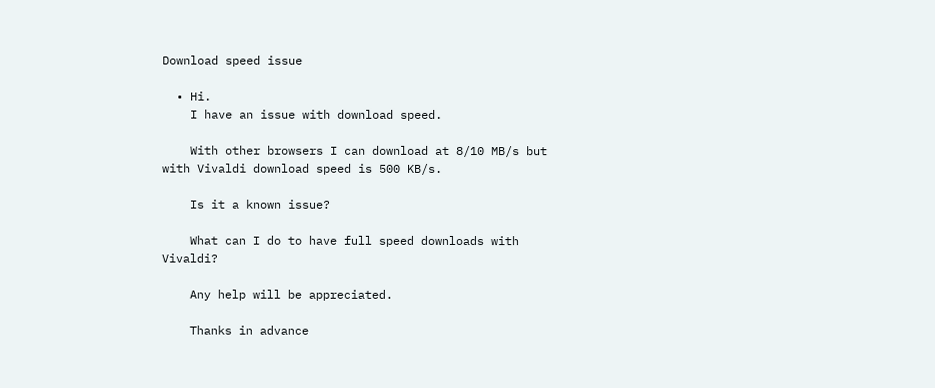Download speed issue

  • Hi.
    I have an issue with download speed.

    With other browsers I can download at 8/10 MB/s but with Vivaldi download speed is 500 KB/s.

    Is it a known issue?

    What can I do to have full speed downloads with Vivaldi?

    Any help will be appreciated.

    Thanks in advance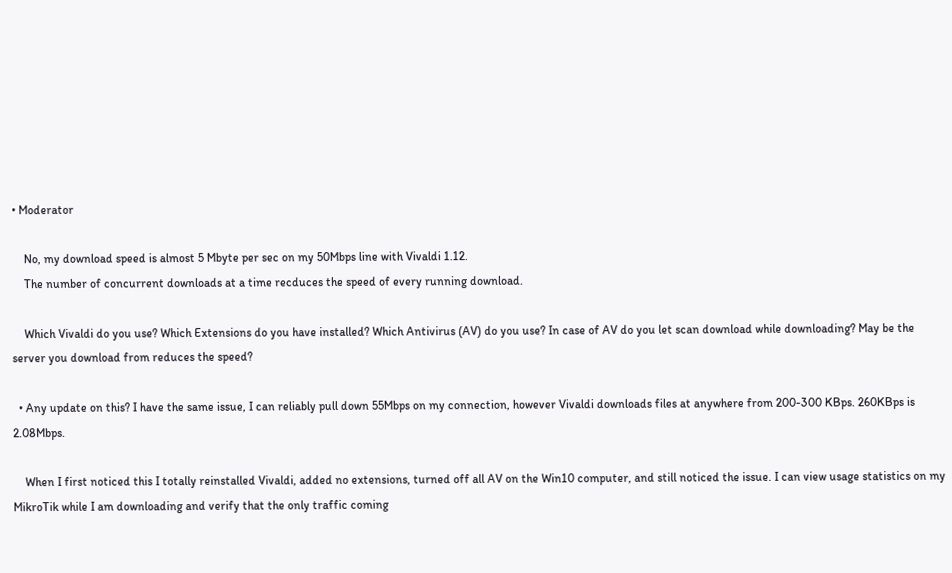• Moderator

    No, my download speed is almost 5 Mbyte per sec on my 50Mbps line with Vivaldi 1.12.
    The number of concurrent downloads at a time recduces the speed of every running download.

    Which Vivaldi do you use? Which Extensions do you have installed? Which Antivirus (AV) do you use? In case of AV do you let scan download while downloading? May be the server you download from reduces the speed?

  • Any update on this? I have the same issue, I can reliably pull down 55Mbps on my connection, however Vivaldi downloads files at anywhere from 200-300 KBps. 260KBps is 2.08Mbps.

    When I first noticed this I totally reinstalled Vivaldi, added no extensions, turned off all AV on the Win10 computer, and still noticed the issue. I can view usage statistics on my MikroTik while I am downloading and verify that the only traffic coming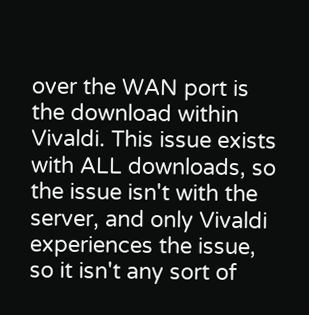over the WAN port is the download within Vivaldi. This issue exists with ALL downloads, so the issue isn't with the server, and only Vivaldi experiences the issue, so it isn't any sort of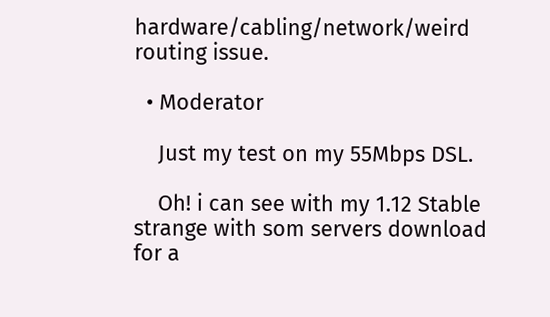hardware/cabling/network/weird routing issue.

  • Moderator

    Just my test on my 55Mbps DSL.

    Oh! i can see with my 1.12 Stable strange with som servers download for a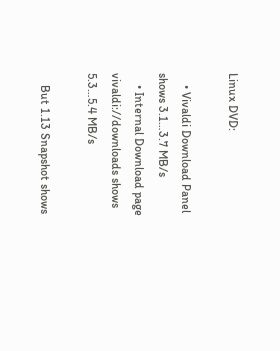Linux DVD:

    • Vivaldi Download Panel shows 3.1…3.7 MB/s
    • Internal Download page vivaldi://downloads shows 5.3…5.4 MB/s

    But 1.13 Snapshot shows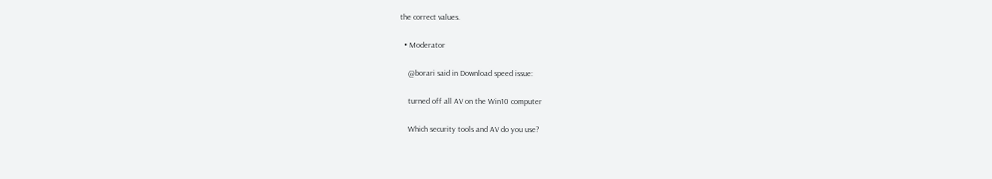the correct values.

  • Moderator

    @borari said in Download speed issue:

    turned off all AV on the Win10 computer

    Which security tools and AV do you use?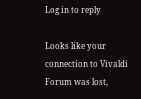Log in to reply

Looks like your connection to Vivaldi Forum was lost,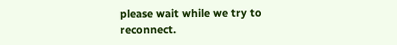please wait while we try to reconnect.